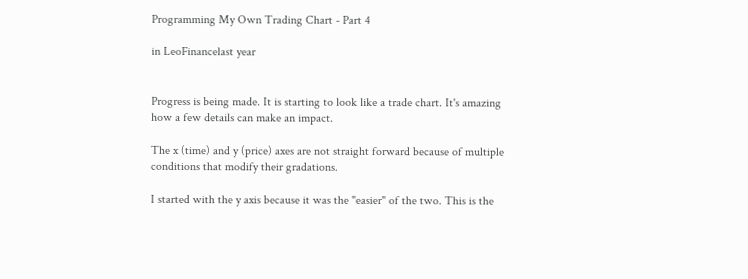Programming My Own Trading Chart - Part 4

in LeoFinancelast year


Progress is being made. It is starting to look like a trade chart. It's amazing how a few details can make an impact.

The x (time) and y (price) axes are not straight forward because of multiple conditions that modify their gradations.

I started with the y axis because it was the "easier" of the two. This is the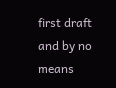first draft and by no means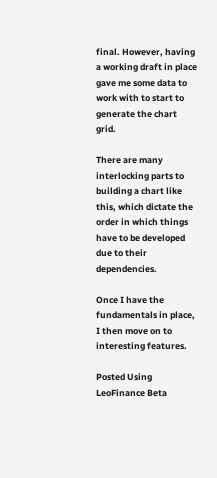final. However, having a working draft in place gave me some data to work with to start to generate the chart grid.

There are many interlocking parts to building a chart like this, which dictate the order in which things have to be developed due to their dependencies.

Once I have the fundamentals in place, I then move on to interesting features.

Posted Using LeoFinance Beta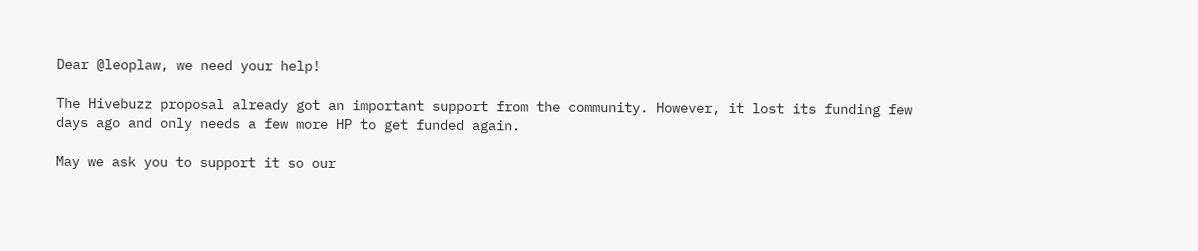Dear @leoplaw, we need your help!

The Hivebuzz proposal already got an important support from the community. However, it lost its funding few days ago and only needs a few more HP to get funded again.

May we ask you to support it so our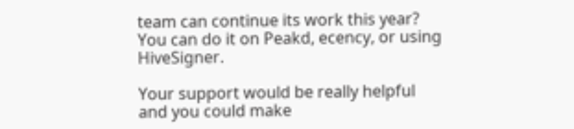team can continue its work this year?
You can do it on Peakd, ecency, or using HiveSigner.

Your support would be really helpful and you could make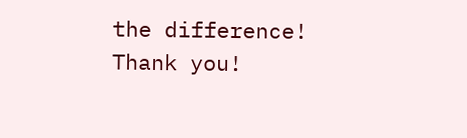the difference! Thank you!